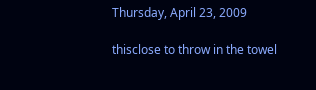Thursday, April 23, 2009

thisclose to throw in the towel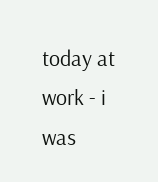today at work - i was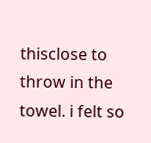thisclose to throw in the towel. i felt so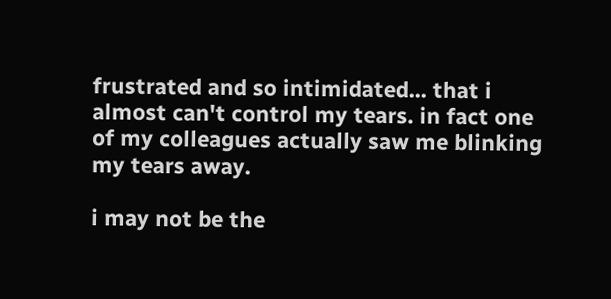frustrated and so intimidated... that i almost can't control my tears. in fact one of my colleagues actually saw me blinking my tears away.

i may not be the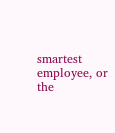smartest employee, or the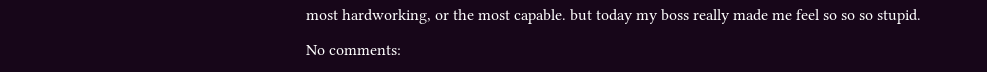most hardworking, or the most capable. but today my boss really made me feel so so so stupid.

No comments: